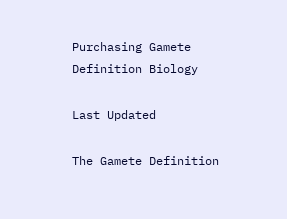Purchasing Gamete Definition Biology

Last Updated

The Gamete Definition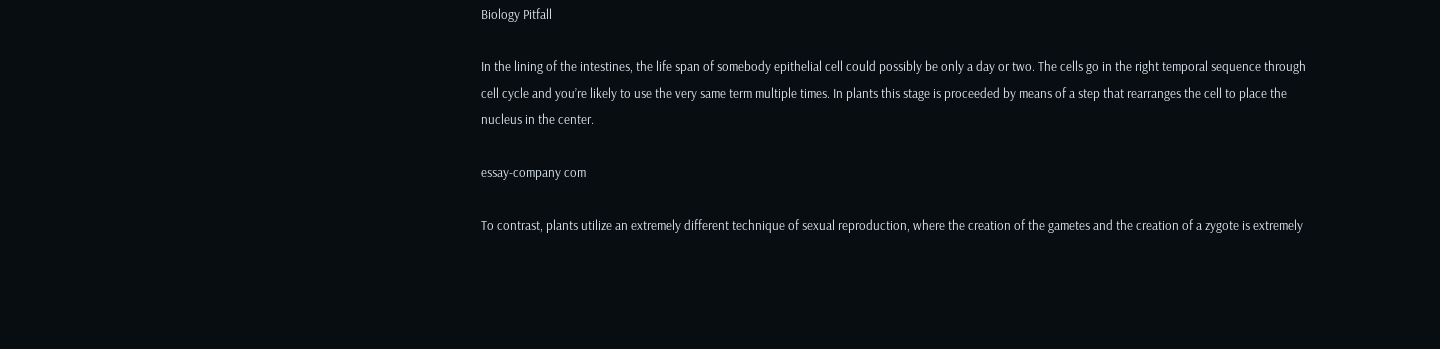Biology Pitfall

In the lining of the intestines, the life span of somebody epithelial cell could possibly be only a day or two. The cells go in the right temporal sequence through cell cycle and you’re likely to use the very same term multiple times. In plants this stage is proceeded by means of a step that rearranges the cell to place the nucleus in the center.

essay-company com

To contrast, plants utilize an extremely different technique of sexual reproduction, where the creation of the gametes and the creation of a zygote is extremely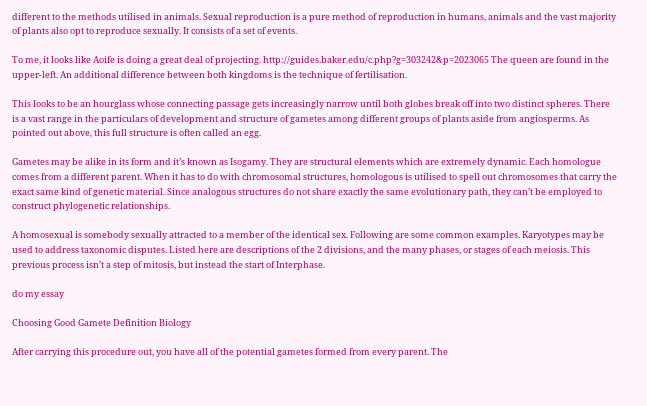different to the methods utilised in animals. Sexual reproduction is a pure method of reproduction in humans, animals and the vast majority of plants also opt to reproduce sexually. It consists of a set of events.

To me, it looks like Aoife is doing a great deal of projecting. http://guides.baker.edu/c.php?g=303242&p=2023065 The queen are found in the upper-left. An additional difference between both kingdoms is the technique of fertilisation.

This looks to be an hourglass whose connecting passage gets increasingly narrow until both globes break off into two distinct spheres. There is a vast range in the particulars of development and structure of gametes among different groups of plants aside from angiosperms. As pointed out above, this full structure is often called an egg.

Gametes may be alike in its form and it’s known as Isogamy. They are structural elements which are extremely dynamic. Each homologue comes from a different parent. When it has to do with chromosomal structures, homologous is utilised to spell out chromosomes that carry the exact same kind of genetic material. Since analogous structures do not share exactly the same evolutionary path, they can’t be employed to construct phylogenetic relationships.

A homosexual is somebody sexually attracted to a member of the identical sex. Following are some common examples. Karyotypes may be used to address taxonomic disputes. Listed here are descriptions of the 2 divisions, and the many phases, or stages of each meiosis. This previous process isn’t a step of mitosis, but instead the start of Interphase.

do my essay

Choosing Good Gamete Definition Biology

After carrying this procedure out, you have all of the potential gametes formed from every parent. The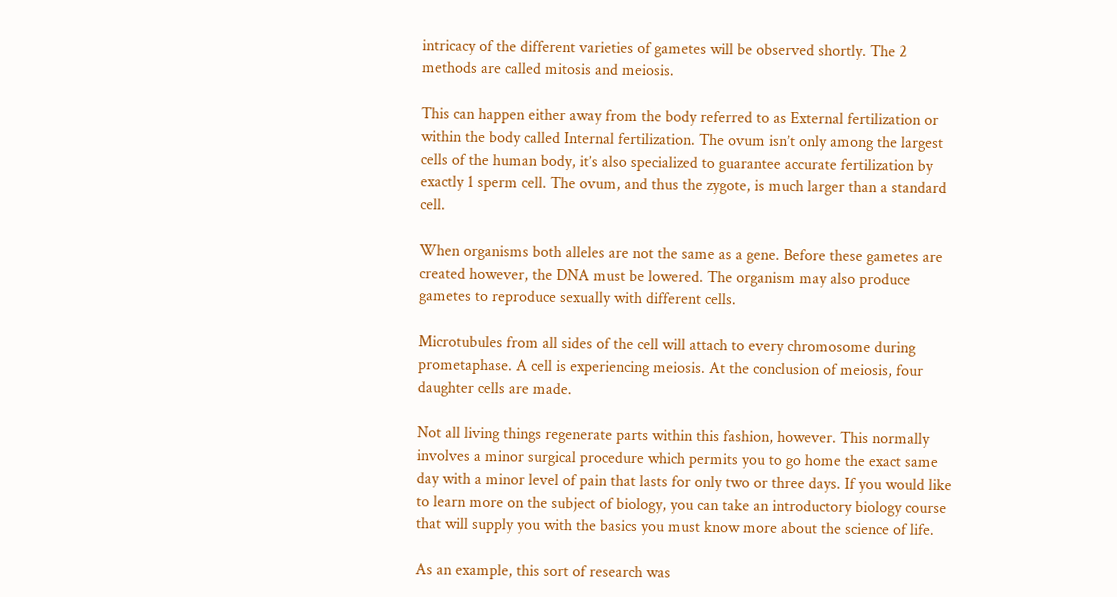intricacy of the different varieties of gametes will be observed shortly. The 2 methods are called mitosis and meiosis.

This can happen either away from the body referred to as External fertilization or within the body called Internal fertilization. The ovum isn’t only among the largest cells of the human body, it’s also specialized to guarantee accurate fertilization by exactly 1 sperm cell. The ovum, and thus the zygote, is much larger than a standard cell.

When organisms both alleles are not the same as a gene. Before these gametes are created however, the DNA must be lowered. The organism may also produce gametes to reproduce sexually with different cells.

Microtubules from all sides of the cell will attach to every chromosome during prometaphase. A cell is experiencing meiosis. At the conclusion of meiosis, four daughter cells are made.

Not all living things regenerate parts within this fashion, however. This normally involves a minor surgical procedure which permits you to go home the exact same day with a minor level of pain that lasts for only two or three days. If you would like to learn more on the subject of biology, you can take an introductory biology course that will supply you with the basics you must know more about the science of life.

As an example, this sort of research was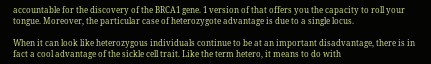accountable for the discovery of the BRCA1 gene. 1 version of that offers you the capacity to roll your tongue. Moreover, the particular case of heterozygote advantage is due to a single locus.

When it can look like heterozygous individuals continue to be at an important disadvantage, there is in fact a cool advantage of the sickle cell trait. Like the term hetero, it means to do with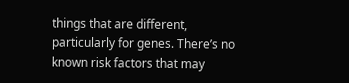things that are different, particularly for genes. There’s no known risk factors that may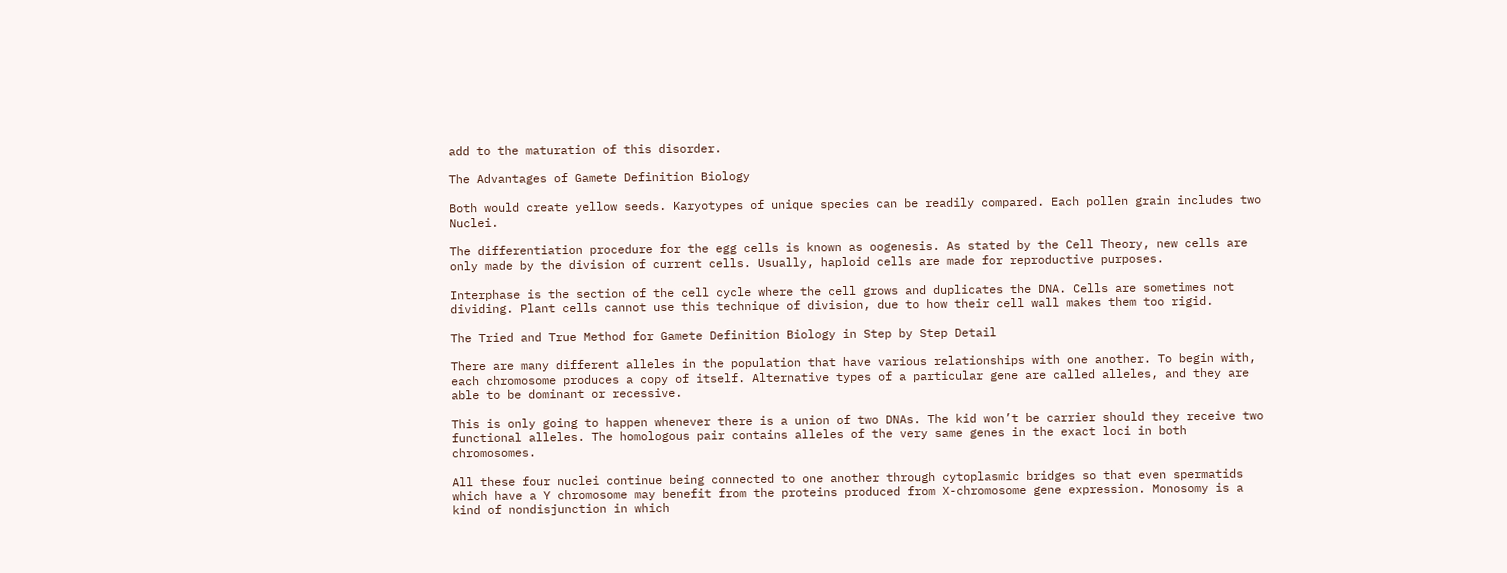add to the maturation of this disorder.

The Advantages of Gamete Definition Biology

Both would create yellow seeds. Karyotypes of unique species can be readily compared. Each pollen grain includes two Nuclei.

The differentiation procedure for the egg cells is known as oogenesis. As stated by the Cell Theory, new cells are only made by the division of current cells. Usually, haploid cells are made for reproductive purposes.

Interphase is the section of the cell cycle where the cell grows and duplicates the DNA. Cells are sometimes not dividing. Plant cells cannot use this technique of division, due to how their cell wall makes them too rigid.

The Tried and True Method for Gamete Definition Biology in Step by Step Detail

There are many different alleles in the population that have various relationships with one another. To begin with, each chromosome produces a copy of itself. Alternative types of a particular gene are called alleles, and they are able to be dominant or recessive.

This is only going to happen whenever there is a union of two DNAs. The kid won’t be carrier should they receive two functional alleles. The homologous pair contains alleles of the very same genes in the exact loci in both chromosomes.

All these four nuclei continue being connected to one another through cytoplasmic bridges so that even spermatids which have a Y chromosome may benefit from the proteins produced from X-chromosome gene expression. Monosomy is a kind of nondisjunction in which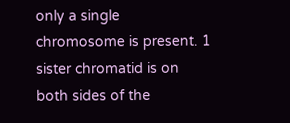only a single chromosome is present. 1 sister chromatid is on both sides of the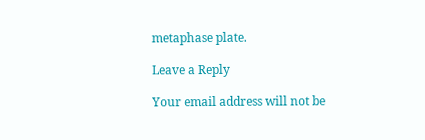metaphase plate.

Leave a Reply

Your email address will not be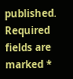published. Required fields are marked *